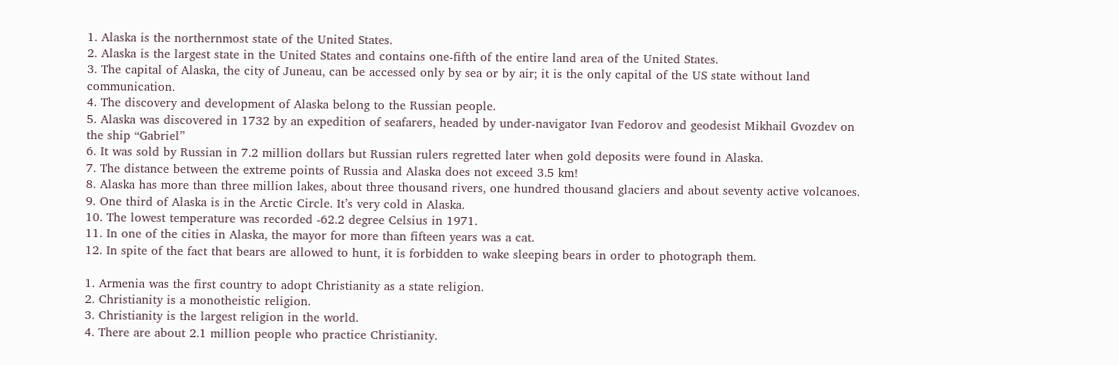1. Alaska is the northernmost state of the United States.
2. Alaska is the largest state in the United States and contains one-fifth of the entire land area of the United States.
3. The capital of Alaska, the city of Juneau, can be accessed only by sea or by air; it is the only capital of the US state without land communication.
4. The discovery and development of Alaska belong to the Russian people.
5. Alaska was discovered in 1732 by an expedition of seafarers, headed by under-navigator Ivan Fedorov and geodesist Mikhail Gvozdev on the ship “Gabriel”
6. It was sold by Russian in 7.2 million dollars but Russian rulers regretted later when gold deposits were found in Alaska.
7. The distance between the extreme points of Russia and Alaska does not exceed 3.5 km!
8. Alaska has more than three million lakes, about three thousand rivers, one hundred thousand glaciers and about seventy active volcanoes.
9. One third of Alaska is in the Arctic Circle. It’s very cold in Alaska.
10. The lowest temperature was recorded -62.2 degree Celsius in 1971.
11. In one of the cities in Alaska, the mayor for more than fifteen years was a cat.
12. In spite of the fact that bears are allowed to hunt, it is forbidden to wake sleeping bears in order to photograph them.

1. Armenia was the first country to adopt Christianity as a state religion.
2. Christianity is a monotheistic religion.
3. Christianity is the largest religion in the world.
4. There are about 2.1 million people who practice Christianity.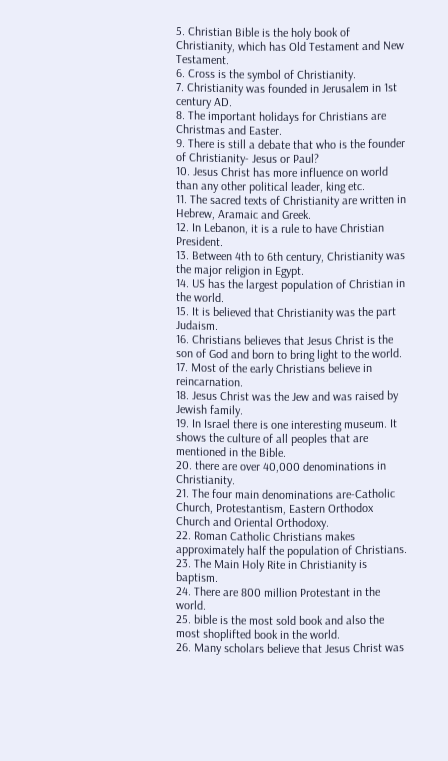5. Christian Bible is the holy book of Christianity, which has Old Testament and New Testament.
6. Cross is the symbol of Christianity.
7. Christianity was founded in Jerusalem in 1st century AD.
8. The important holidays for Christians are Christmas and Easter.
9. There is still a debate that who is the founder of Christianity- Jesus or Paul?
10. Jesus Christ has more influence on world than any other political leader, king etc.
11. The sacred texts of Christianity are written in Hebrew, Aramaic and Greek.
12. In Lebanon, it is a rule to have Christian President.
13. Between 4th to 6th century, Christianity was the major religion in Egypt.
14. US has the largest population of Christian in the world.
15. It is believed that Christianity was the part Judaism.
16. Christians believes that Jesus Christ is the son of God and born to bring light to the world.
17. Most of the early Christians believe in reincarnation.
18. Jesus Christ was the Jew and was raised by Jewish family.
19. In Israel there is one interesting museum. It shows the culture of all peoples that are mentioned in the Bible.
20. there are over 40,000 denominations in Christianity.
21. The four main denominations are-Catholic Church, Protestantism, Eastern Orthodox Church and Oriental Orthodoxy.
22. Roman Catholic Christians makes approximately half the population of Christians.
23. The Main Holy Rite in Christianity is baptism.
24. There are 800 million Protestant in the world.
25. bible is the most sold book and also the most shoplifted book in the world.
26. Many scholars believe that Jesus Christ was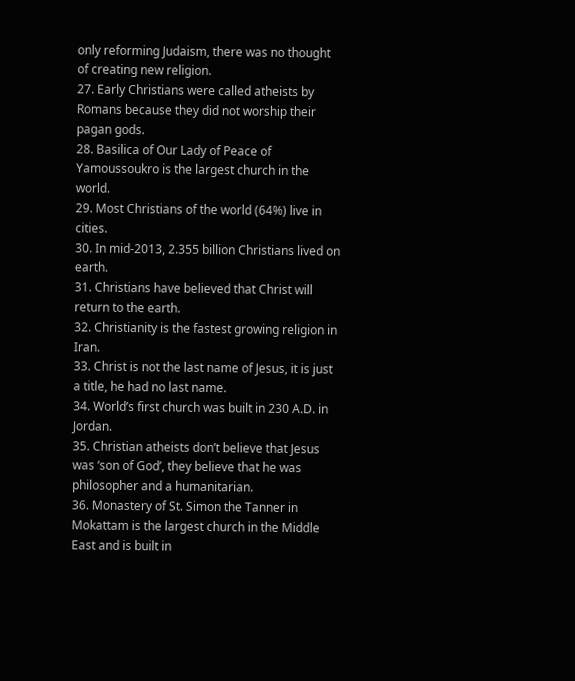only reforming Judaism, there was no thought of creating new religion.
27. Early Christians were called atheists by Romans because they did not worship their pagan gods.
28. Basilica of Our Lady of Peace of Yamoussoukro is the largest church in the world.
29. Most Christians of the world (64%) live in cities.
30. In mid-2013, 2.355 billion Christians lived on earth.
31. Christians have believed that Christ will return to the earth.
32. Christianity is the fastest growing religion in Iran.
33. Christ is not the last name of Jesus, it is just a title, he had no last name.
34. World’s first church was built in 230 A.D. in Jordan.
35. Christian atheists don’t believe that Jesus was ‘son of God’, they believe that he was philosopher and a humanitarian.
36. Monastery of St. Simon the Tanner in Mokattam is the largest church in the Middle East and is built in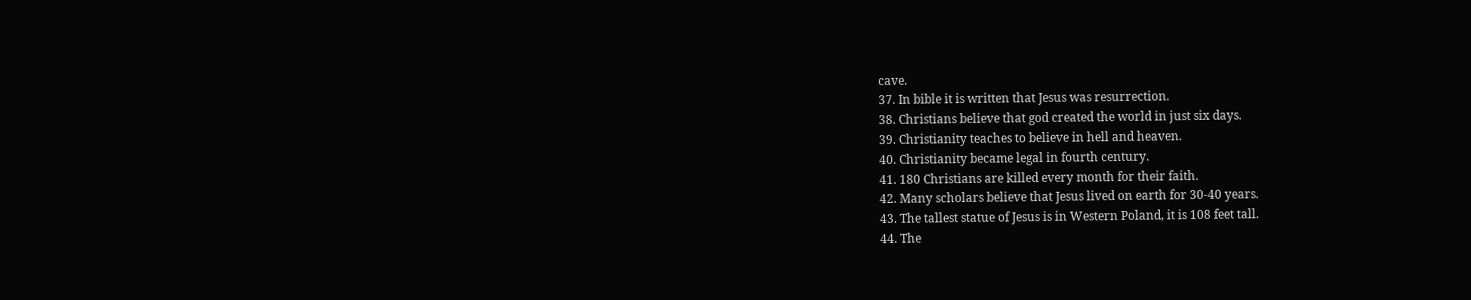cave.
37. In bible it is written that Jesus was resurrection.
38. Christians believe that god created the world in just six days.
39. Christianity teaches to believe in hell and heaven.
40. Christianity became legal in fourth century.
41. 180 Christians are killed every month for their faith.
42. Many scholars believe that Jesus lived on earth for 30-40 years.
43. The tallest statue of Jesus is in Western Poland, it is 108 feet tall.
44. The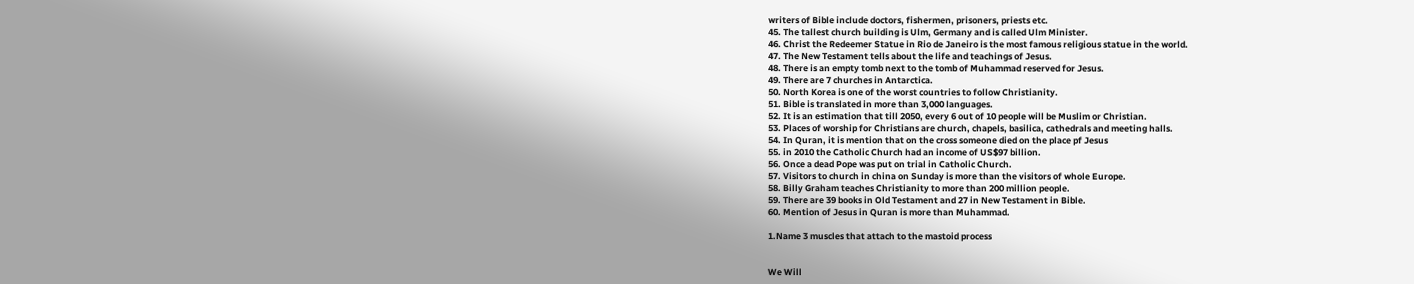writers of Bible include doctors, fishermen, prisoners, priests etc.
45. The tallest church building is Ulm, Germany and is called Ulm Minister.
46. Christ the Redeemer Statue in Rio de Janeiro is the most famous religious statue in the world.
47. The New Testament tells about the life and teachings of Jesus.
48. There is an empty tomb next to the tomb of Muhammad reserved for Jesus.
49. There are 7 churches in Antarctica.
50. North Korea is one of the worst countries to follow Christianity.
51. Bible is translated in more than 3,000 languages.
52. It is an estimation that till 2050, every 6 out of 10 people will be Muslim or Christian.
53. Places of worship for Christians are church, chapels, basilica, cathedrals and meeting halls.
54. In Quran, it is mention that on the cross someone died on the place pf Jesus
55. in 2010 the Catholic Church had an income of US$97 billion.
56. Once a dead Pope was put on trial in Catholic Church.
57. Visitors to church in china on Sunday is more than the visitors of whole Europe.
58. Billy Graham teaches Christianity to more than 200 million people.
59. There are 39 books in Old Testament and 27 in New Testament in Bible.
60. Mention of Jesus in Quran is more than Muhammad.

1.Name 3 muscles that attach to the mastoid process


We Will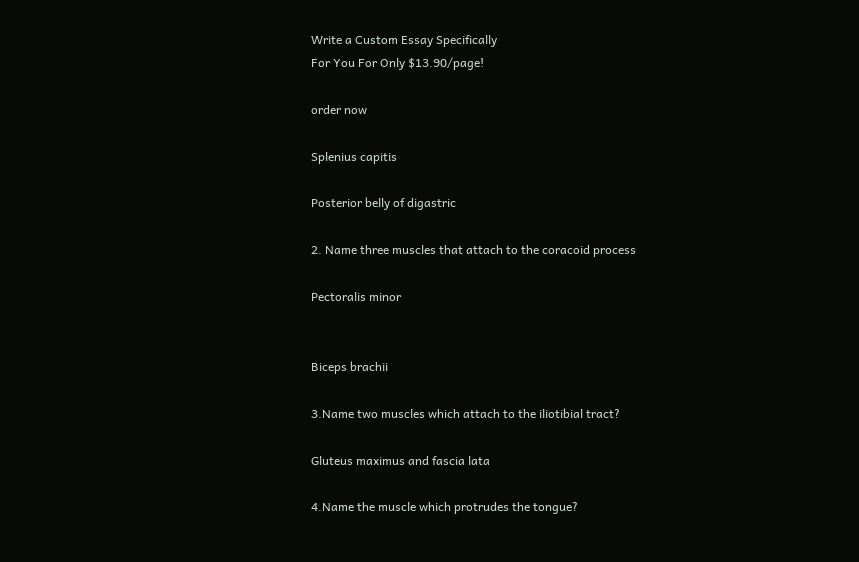Write a Custom Essay Specifically
For You For Only $13.90/page!

order now

Splenius capitis

Posterior belly of digastric

2. Name three muscles that attach to the coracoid process

Pectoralis minor


Biceps brachii

3.Name two muscles which attach to the iliotibial tract?

Gluteus maximus and fascia lata

4.Name the muscle which protrudes the tongue?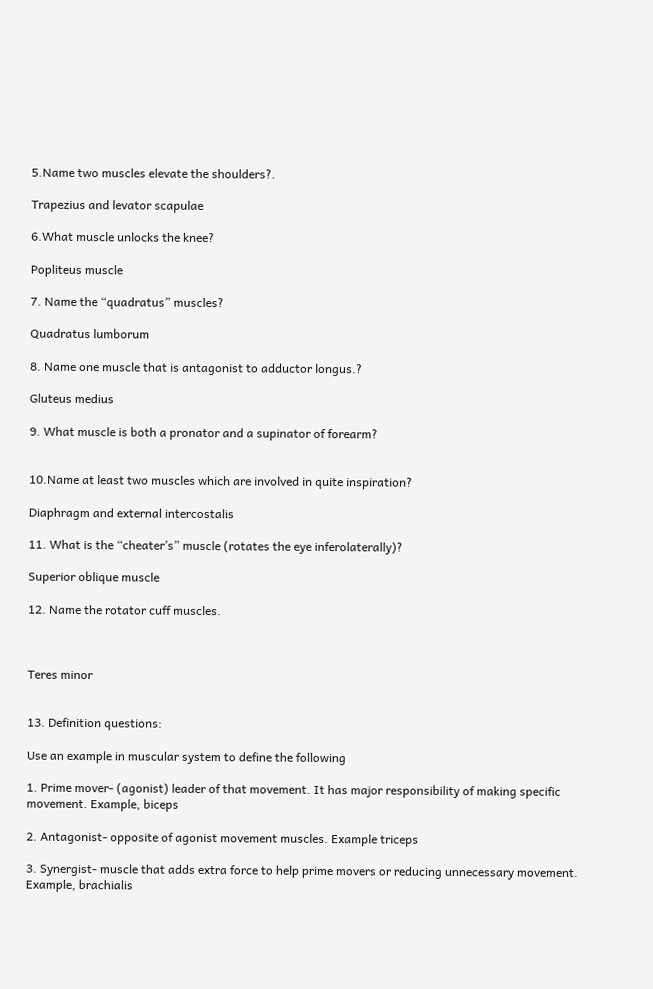5.Name two muscles elevate the shoulders?.

Trapezius and levator scapulae

6.What muscle unlocks the knee?

Popliteus muscle

7. Name the “quadratus” muscles?

Quadratus lumborum

8. Name one muscle that is antagonist to adductor longus.?

Gluteus medius

9. What muscle is both a pronator and a supinator of forearm?


10.Name at least two muscles which are involved in quite inspiration?

Diaphragm and external intercostalis

11. What is the “cheater’s” muscle (rotates the eye inferolaterally)?

Superior oblique muscle

12. Name the rotator cuff muscles.



Teres minor


13. Definition questions:

Use an example in muscular system to define the following

1. Prime mover- (agonist) leader of that movement. It has major responsibility of making specific movement. Example, biceps

2. Antagonist- opposite of agonist movement muscles. Example triceps

3. Synergist- muscle that adds extra force to help prime movers or reducing unnecessary movement. Example, brachialis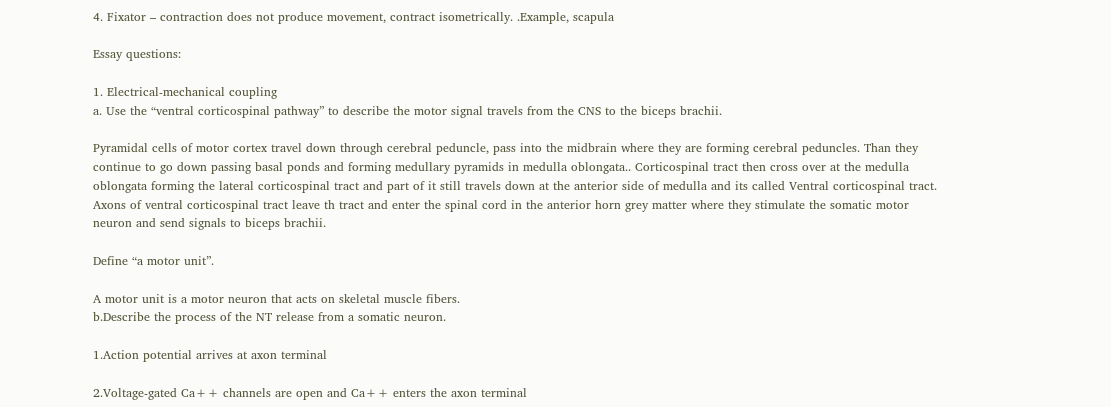4. Fixator – contraction does not produce movement, contract isometrically. .Example, scapula

Essay questions:

1. Electrical-mechanical coupling
a. Use the “ventral corticospinal pathway” to describe the motor signal travels from the CNS to the biceps brachii.

Pyramidal cells of motor cortex travel down through cerebral peduncle, pass into the midbrain where they are forming cerebral peduncles. Than they continue to go down passing basal ponds and forming medullary pyramids in medulla oblongata.. Corticospinal tract then cross over at the medulla oblongata forming the lateral corticospinal tract and part of it still travels down at the anterior side of medulla and its called Ventral corticospinal tract. Axons of ventral corticospinal tract leave th tract and enter the spinal cord in the anterior horn grey matter where they stimulate the somatic motor neuron and send signals to biceps brachii.

Define “a motor unit”.

A motor unit is a motor neuron that acts on skeletal muscle fibers.
b.Describe the process of the NT release from a somatic neuron.

1.Action potential arrives at axon terminal

2.Voltage-gated Ca++ channels are open and Ca++ enters the axon terminal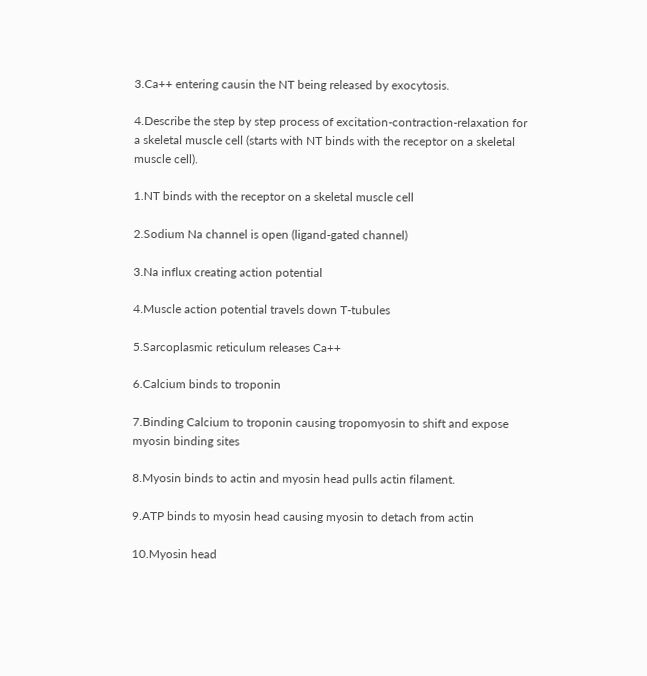3.Ca++ entering causin the NT being released by exocytosis.

4.Describe the step by step process of excitation-contraction-relaxation for a skeletal muscle cell (starts with NT binds with the receptor on a skeletal muscle cell).

1.NT binds with the receptor on a skeletal muscle cell

2.Sodium Na channel is open (ligand-gated channel)

3.Na influx creating action potential

4.Muscle action potential travels down T-tubules

5.Sarcoplasmic reticulum releases Ca++

6.Calcium binds to troponin

7.Binding Calcium to troponin causing tropomyosin to shift and expose myosin binding sites

8.Myosin binds to actin and myosin head pulls actin filament.

9.ATP binds to myosin head causing myosin to detach from actin

10.Myosin head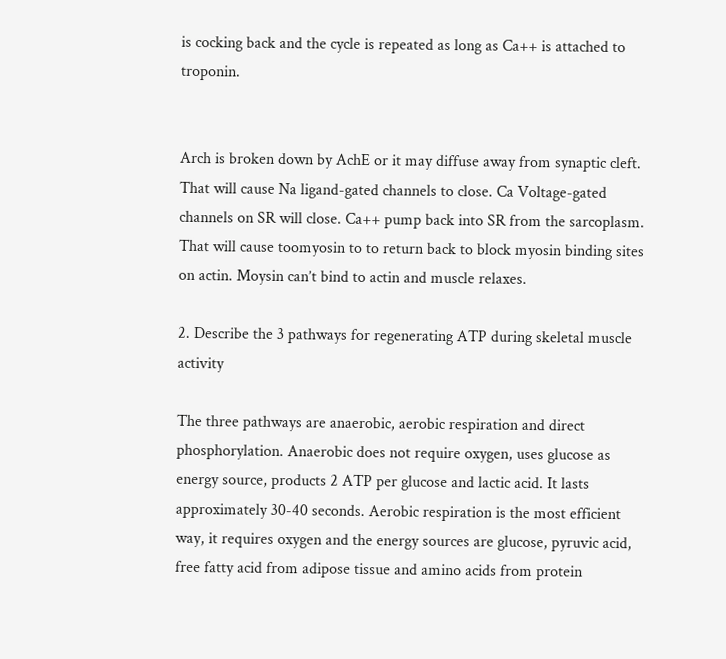is cocking back and the cycle is repeated as long as Ca++ is attached to troponin.


Arch is broken down by AchE or it may diffuse away from synaptic cleft. That will cause Na ligand-gated channels to close. Ca Voltage-gated channels on SR will close. Ca++ pump back into SR from the sarcoplasm. That will cause toomyosin to to return back to block myosin binding sites on actin. Moysin can’t bind to actin and muscle relaxes.

2. Describe the 3 pathways for regenerating ATP during skeletal muscle activity

The three pathways are anaerobic, aerobic respiration and direct phosphorylation. Anaerobic does not require oxygen, uses glucose as energy source, products 2 ATP per glucose and lactic acid. It lasts approximately 30-40 seconds. Aerobic respiration is the most efficient way, it requires oxygen and the energy sources are glucose, pyruvic acid, free fatty acid from adipose tissue and amino acids from protein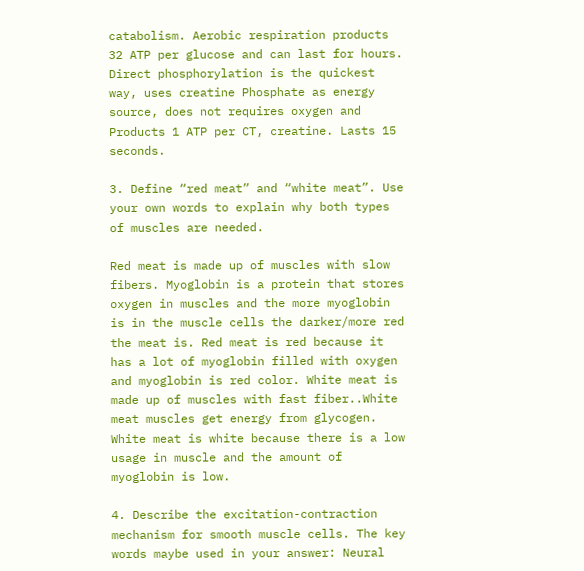catabolism. Aerobic respiration products 32 ATP per glucose and can last for hours. Direct phosphorylation is the quickest way, uses creatine Phosphate as energy source, does not requires oxygen and Products 1 ATP per CT, creatine. Lasts 15 seconds.

3. Define “red meat” and “white meat”. Use your own words to explain why both types of muscles are needed.

Red meat is made up of muscles with slow fibers. Myoglobin is a protein that stores oxygen in muscles and the more myoglobin is in the muscle cells the darker/more red the meat is. Red meat is red because it has a lot of myoglobin filled with oxygen and myoglobin is red color. White meat is made up of muscles with fast fiber..White meat muscles get energy from glycogen. White meat is white because there is a low usage in muscle and the amount of myoglobin is low.

4. Describe the excitation-contraction mechanism for smooth muscle cells. The key words maybe used in your answer: Neural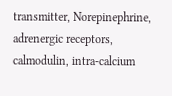transmitter, Norepinephrine, adrenergic receptors, calmodulin, intra-calcium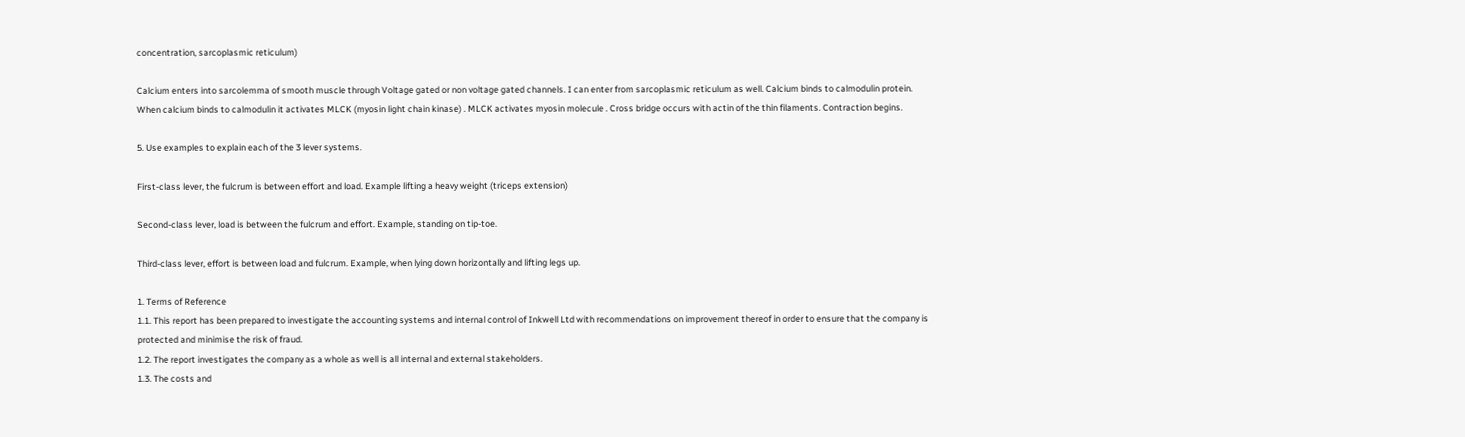concentration, sarcoplasmic reticulum)

Calcium enters into sarcolemma of smooth muscle through Voltage gated or non voltage gated channels. I can enter from sarcoplasmic reticulum as well. Calcium binds to calmodulin protein. When calcium binds to calmodulin it activates MLCK (myosin light chain kinase) . MLCK activates myosin molecule . Cross bridge occurs with actin of the thin filaments. Contraction begins.

5. Use examples to explain each of the 3 lever systems.

First-class lever, the fulcrum is between effort and load. Example lifting a heavy weight (triceps extension)

Second-class lever, load is between the fulcrum and effort. Example, standing on tip-toe.

Third-class lever, effort is between load and fulcrum. Example, when lying down horizontally and lifting legs up.

1. Terms of Reference
1.1. This report has been prepared to investigate the accounting systems and internal control of Inkwell Ltd with recommendations on improvement thereof in order to ensure that the company is protected and minimise the risk of fraud.
1.2. The report investigates the company as a whole as well is all internal and external stakeholders.
1.3. The costs and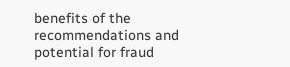benefits of the recommendations and potential for fraud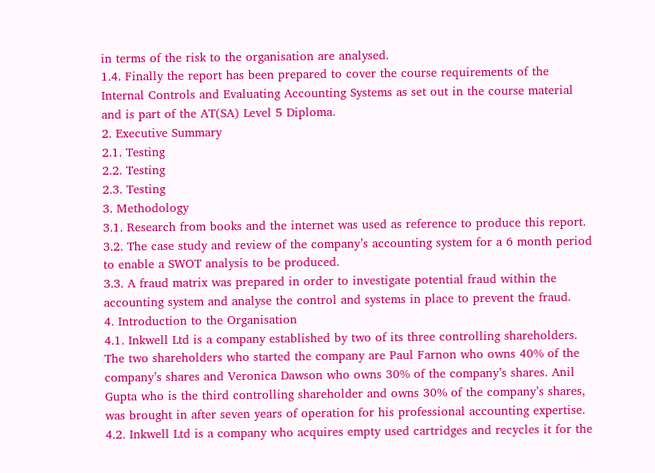in terms of the risk to the organisation are analysed.
1.4. Finally the report has been prepared to cover the course requirements of the Internal Controls and Evaluating Accounting Systems as set out in the course material and is part of the AT(SA) Level 5 Diploma.
2. Executive Summary
2.1. Testing
2.2. Testing
2.3. Testing
3. Methodology
3.1. Research from books and the internet was used as reference to produce this report.
3.2. The case study and review of the company’s accounting system for a 6 month period to enable a SWOT analysis to be produced.
3.3. A fraud matrix was prepared in order to investigate potential fraud within the accounting system and analyse the control and systems in place to prevent the fraud.
4. Introduction to the Organisation
4.1. Inkwell Ltd is a company established by two of its three controlling shareholders. The two shareholders who started the company are Paul Farnon who owns 40% of the company’s shares and Veronica Dawson who owns 30% of the company’s shares. Anil Gupta who is the third controlling shareholder and owns 30% of the company’s shares, was brought in after seven years of operation for his professional accounting expertise.
4.2. Inkwell Ltd is a company who acquires empty used cartridges and recycles it for the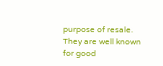purpose of resale. They are well known for good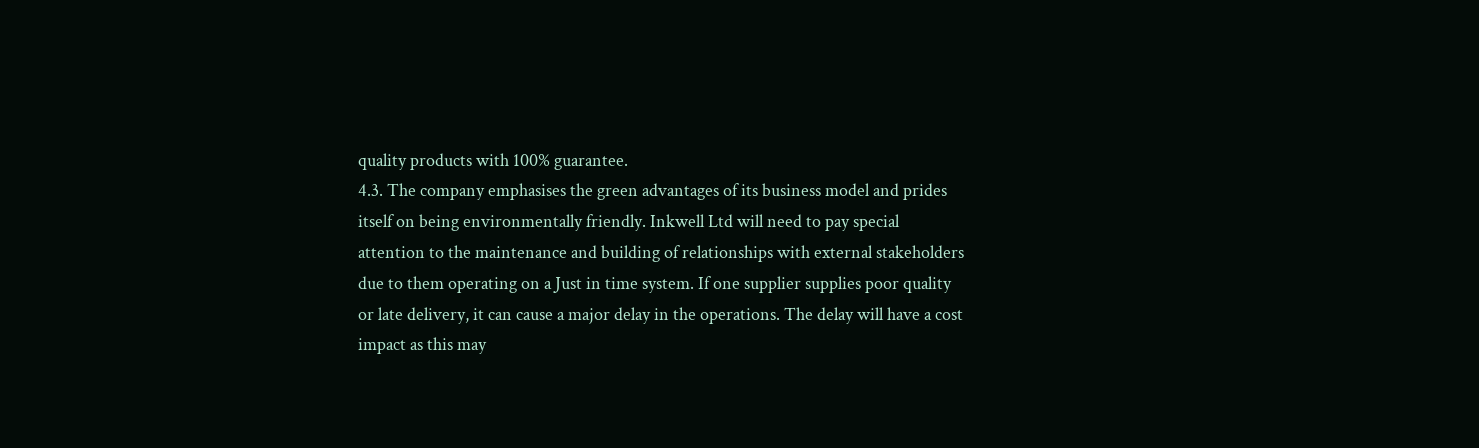quality products with 100% guarantee.
4.3. The company emphasises the green advantages of its business model and prides itself on being environmentally friendly. Inkwell Ltd will need to pay special attention to the maintenance and building of relationships with external stakeholders due to them operating on a Just in time system. If one supplier supplies poor quality or late delivery, it can cause a major delay in the operations. The delay will have a cost impact as this may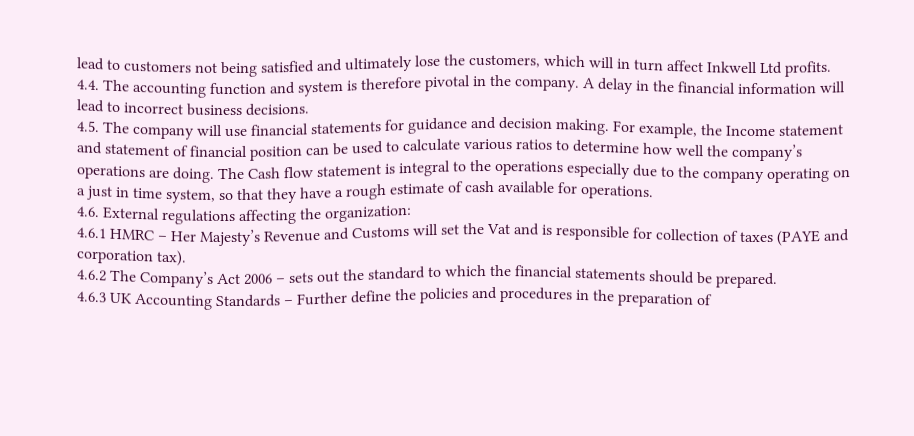lead to customers not being satisfied and ultimately lose the customers, which will in turn affect Inkwell Ltd profits.
4.4. The accounting function and system is therefore pivotal in the company. A delay in the financial information will lead to incorrect business decisions.
4.5. The company will use financial statements for guidance and decision making. For example, the Income statement and statement of financial position can be used to calculate various ratios to determine how well the company’s operations are doing. The Cash flow statement is integral to the operations especially due to the company operating on a just in time system, so that they have a rough estimate of cash available for operations.
4.6. External regulations affecting the organization:
4.6.1 HMRC – Her Majesty’s Revenue and Customs will set the Vat and is responsible for collection of taxes (PAYE and corporation tax).
4.6.2 The Company’s Act 2006 – sets out the standard to which the financial statements should be prepared.
4.6.3 UK Accounting Standards – Further define the policies and procedures in the preparation of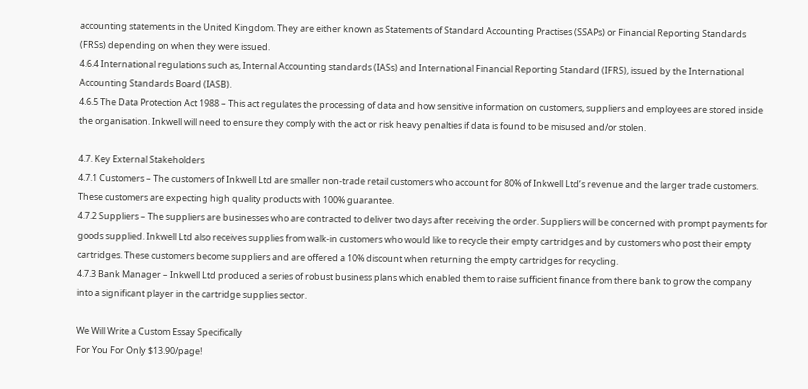accounting statements in the United Kingdom. They are either known as Statements of Standard Accounting Practises (SSAPs) or Financial Reporting Standards (FRSs) depending on when they were issued.
4.6.4 International regulations such as, Internal Accounting standards (IASs) and International Financial Reporting Standard (IFRS), issued by the International Accounting Standards Board (IASB).
4.6.5 The Data Protection Act 1988 – This act regulates the processing of data and how sensitive information on customers, suppliers and employees are stored inside the organisation. Inkwell will need to ensure they comply with the act or risk heavy penalties if data is found to be misused and/or stolen.

4.7. Key External Stakeholders
4.7.1 Customers – The customers of Inkwell Ltd are smaller non-trade retail customers who account for 80% of Inkwell Ltd’s revenue and the larger trade customers. These customers are expecting high quality products with 100% guarantee.
4.7.2 Suppliers – The suppliers are businesses who are contracted to deliver two days after receiving the order. Suppliers will be concerned with prompt payments for goods supplied. Inkwell Ltd also receives supplies from walk-in customers who would like to recycle their empty cartridges and by customers who post their empty cartridges. These customers become suppliers and are offered a 10% discount when returning the empty cartridges for recycling.
4.7.3 Bank Manager – Inkwell Ltd produced a series of robust business plans which enabled them to raise sufficient finance from there bank to grow the company into a significant player in the cartridge supplies sector.

We Will Write a Custom Essay Specifically
For You For Only $13.90/page!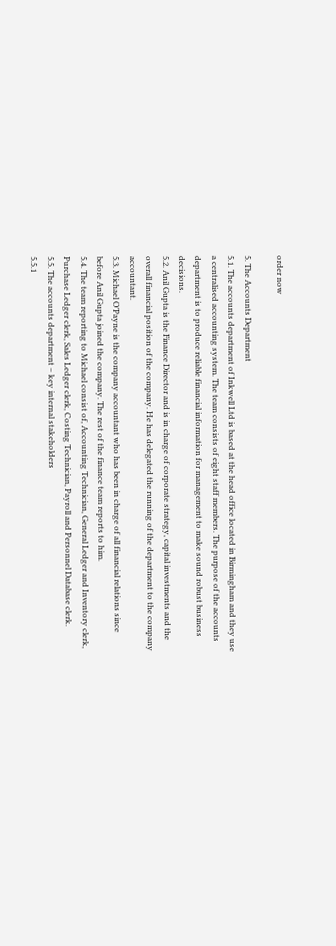order now

5. The Accounts Department
5.1. The accounts department of Inkwell Ltd is based at the head office located in Birmingham and they use a centralised accounting system. The team consists of eight staff members. The purpose of the accounts department is to produce reliable financial information for management to make sound robust business decisions.
5.2. Anil Gupta is the Finance Director and is in charge of corporate strategy, capital investments and the overall financial position of the company. He has delegated the running of the department to the company accountant.
5.3. Michael O’Payne is the company accountant who has been in charge of all financial relations since before Anil Gupta joined the company. The rest of the finance team reports to him.
5.4. The team reporting to Michael consist of, Accounting Technician, General Ledger and Inventory clerk, Purchase Ledger clerk, Sales Ledger clerk, Costing Technician, Payroll and Personnel Database clerk.
5.5. The accounts department – key internal stakeholders
5.5.1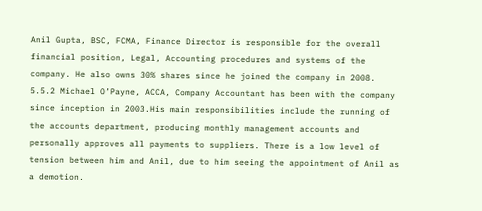Anil Gupta, BSC, FCMA, Finance Director is responsible for the overall financial position, Legal, Accounting procedures and systems of the company. He also owns 30% shares since he joined the company in 2008.
5.5.2 Michael O’Payne, ACCA, Company Accountant has been with the company since inception in 2003.His main responsibilities include the running of the accounts department, producing monthly management accounts and personally approves all payments to suppliers. There is a low level of tension between him and Anil, due to him seeing the appointment of Anil as a demotion.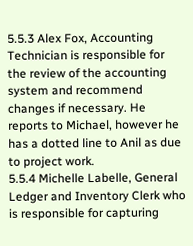5.5.3 Alex Fox, Accounting Technician is responsible for the review of the accounting system and recommend changes if necessary. He reports to Michael, however he has a dotted line to Anil as due to project work.
5.5.4 Michelle Labelle, General Ledger and Inventory Clerk who is responsible for capturing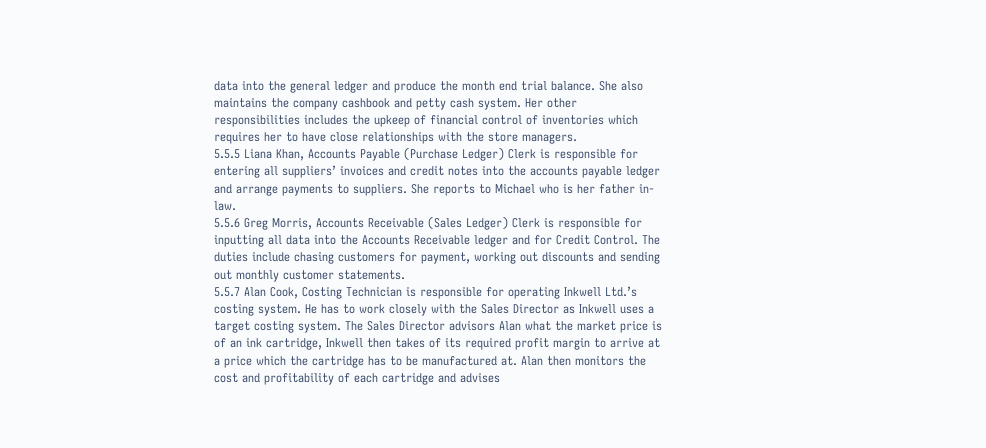data into the general ledger and produce the month end trial balance. She also maintains the company cashbook and petty cash system. Her other responsibilities includes the upkeep of financial control of inventories which requires her to have close relationships with the store managers.
5.5.5 Liana Khan, Accounts Payable (Purchase Ledger) Clerk is responsible for entering all suppliers’ invoices and credit notes into the accounts payable ledger and arrange payments to suppliers. She reports to Michael who is her father in-law.
5.5.6 Greg Morris, Accounts Receivable (Sales Ledger) Clerk is responsible for inputting all data into the Accounts Receivable ledger and for Credit Control. The duties include chasing customers for payment, working out discounts and sending out monthly customer statements.
5.5.7 Alan Cook, Costing Technician is responsible for operating Inkwell Ltd.’s costing system. He has to work closely with the Sales Director as Inkwell uses a target costing system. The Sales Director advisors Alan what the market price is of an ink cartridge, Inkwell then takes of its required profit margin to arrive at a price which the cartridge has to be manufactured at. Alan then monitors the cost and profitability of each cartridge and advises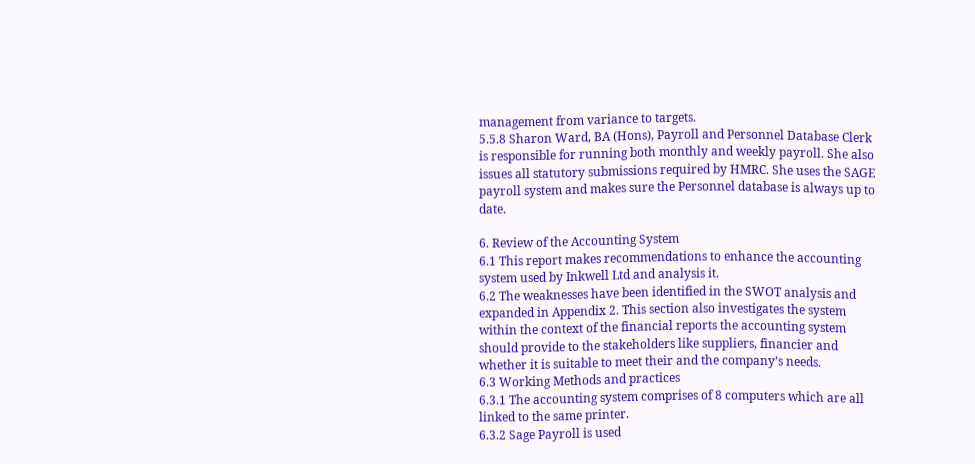management from variance to targets.
5.5.8 Sharon Ward, BA (Hons), Payroll and Personnel Database Clerk is responsible for running both monthly and weekly payroll. She also issues all statutory submissions required by HMRC. She uses the SAGE payroll system and makes sure the Personnel database is always up to date.

6. Review of the Accounting System
6.1 This report makes recommendations to enhance the accounting system used by Inkwell Ltd and analysis it.
6.2 The weaknesses have been identified in the SWOT analysis and expanded in Appendix 2. This section also investigates the system within the context of the financial reports the accounting system should provide to the stakeholders like suppliers, financier and whether it is suitable to meet their and the company’s needs.
6.3 Working Methods and practices
6.3.1 The accounting system comprises of 8 computers which are all linked to the same printer.
6.3.2 Sage Payroll is used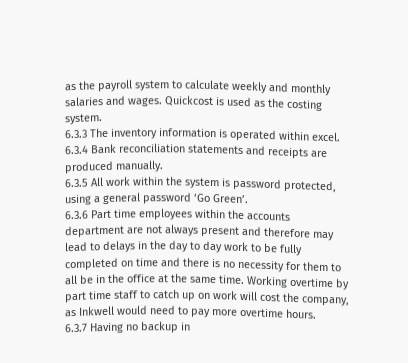as the payroll system to calculate weekly and monthly salaries and wages. Quickcost is used as the costing system.
6.3.3 The inventory information is operated within excel.
6.3.4 Bank reconciliation statements and receipts are produced manually.
6.3.5 All work within the system is password protected, using a general password ‘Go Green’.
6.3.6 Part time employees within the accounts department are not always present and therefore may lead to delays in the day to day work to be fully completed on time and there is no necessity for them to all be in the office at the same time. Working overtime by part time staff to catch up on work will cost the company, as Inkwell would need to pay more overtime hours.
6.3.7 Having no backup in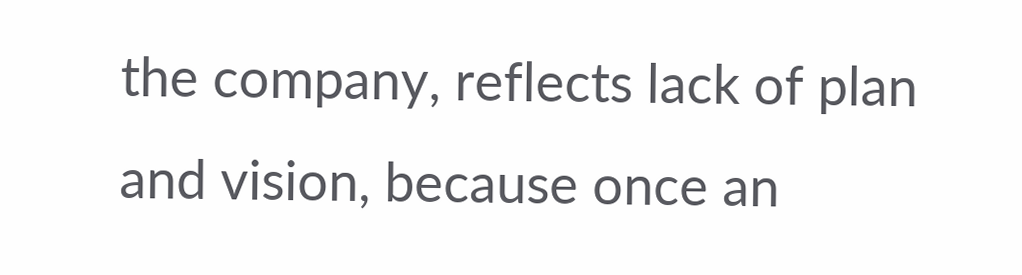the company, reflects lack of plan and vision, because once an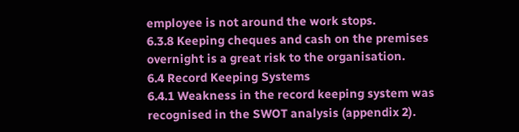employee is not around the work stops.
6.3.8 Keeping cheques and cash on the premises overnight is a great risk to the organisation.
6.4 Record Keeping Systems
6.4.1 Weakness in the record keeping system was recognised in the SWOT analysis (appendix 2).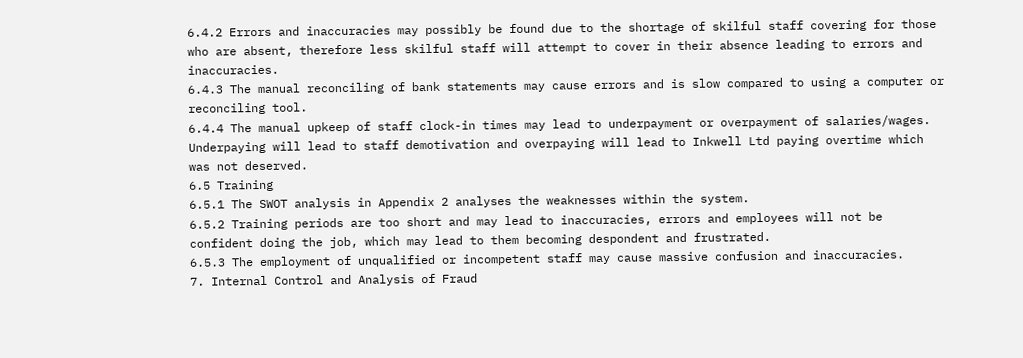6.4.2 Errors and inaccuracies may possibly be found due to the shortage of skilful staff covering for those who are absent, therefore less skilful staff will attempt to cover in their absence leading to errors and inaccuracies.
6.4.3 The manual reconciling of bank statements may cause errors and is slow compared to using a computer or reconciling tool.
6.4.4 The manual upkeep of staff clock-in times may lead to underpayment or overpayment of salaries/wages. Underpaying will lead to staff demotivation and overpaying will lead to Inkwell Ltd paying overtime which was not deserved.
6.5 Training
6.5.1 The SWOT analysis in Appendix 2 analyses the weaknesses within the system.
6.5.2 Training periods are too short and may lead to inaccuracies, errors and employees will not be confident doing the job, which may lead to them becoming despondent and frustrated.
6.5.3 The employment of unqualified or incompetent staff may cause massive confusion and inaccuracies.
7. Internal Control and Analysis of Fraud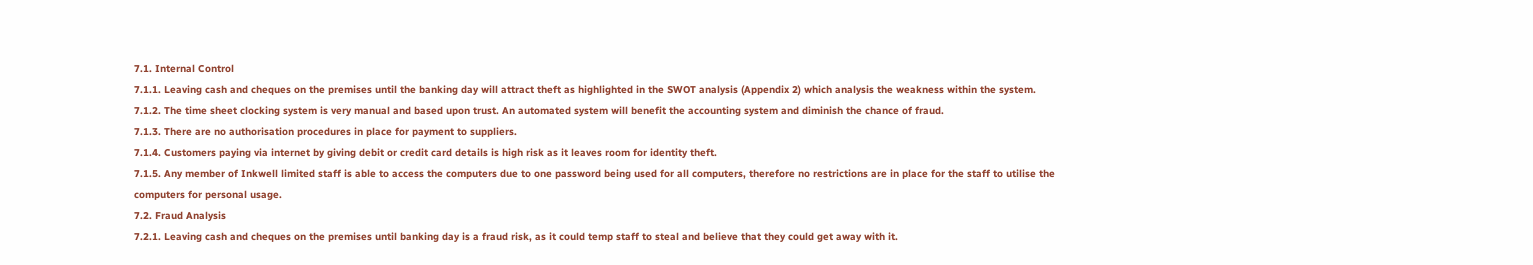7.1. Internal Control
7.1.1. Leaving cash and cheques on the premises until the banking day will attract theft as highlighted in the SWOT analysis (Appendix 2) which analysis the weakness within the system.
7.1.2. The time sheet clocking system is very manual and based upon trust. An automated system will benefit the accounting system and diminish the chance of fraud.
7.1.3. There are no authorisation procedures in place for payment to suppliers.
7.1.4. Customers paying via internet by giving debit or credit card details is high risk as it leaves room for identity theft.
7.1.5. Any member of Inkwell limited staff is able to access the computers due to one password being used for all computers, therefore no restrictions are in place for the staff to utilise the computers for personal usage.
7.2. Fraud Analysis
7.2.1. Leaving cash and cheques on the premises until banking day is a fraud risk, as it could temp staff to steal and believe that they could get away with it.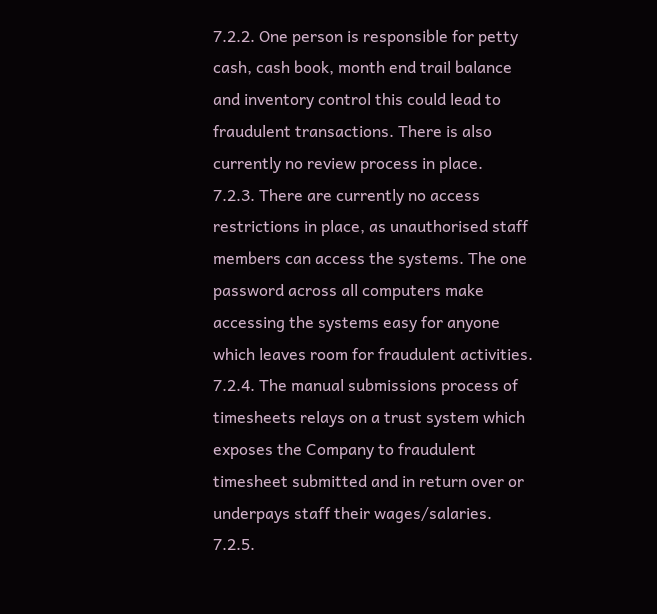7.2.2. One person is responsible for petty cash, cash book, month end trail balance and inventory control this could lead to fraudulent transactions. There is also currently no review process in place.
7.2.3. There are currently no access restrictions in place, as unauthorised staff members can access the systems. The one password across all computers make accessing the systems easy for anyone which leaves room for fraudulent activities.
7.2.4. The manual submissions process of timesheets relays on a trust system which exposes the Company to fraudulent timesheet submitted and in return over or underpays staff their wages/salaries.
7.2.5.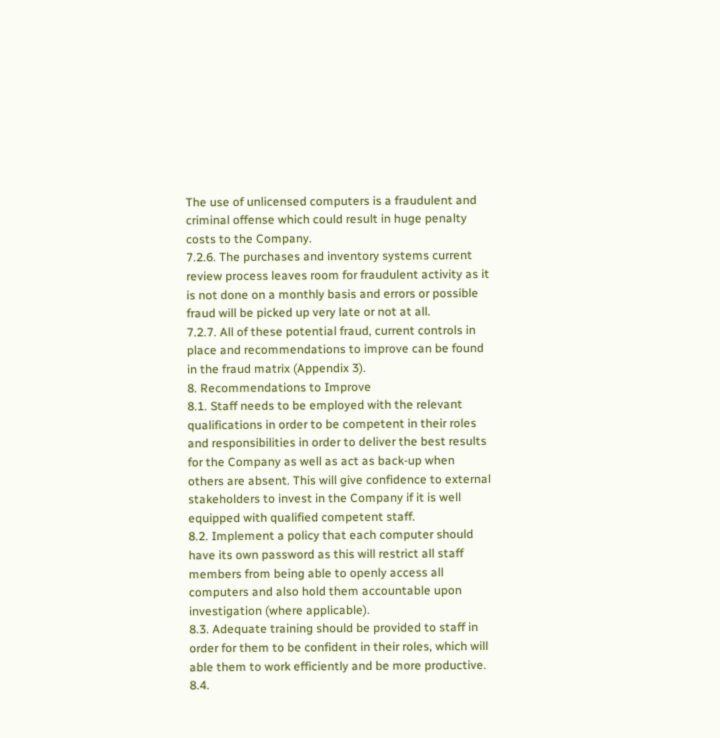The use of unlicensed computers is a fraudulent and criminal offense which could result in huge penalty costs to the Company.
7.2.6. The purchases and inventory systems current review process leaves room for fraudulent activity as it is not done on a monthly basis and errors or possible fraud will be picked up very late or not at all.
7.2.7. All of these potential fraud, current controls in place and recommendations to improve can be found in the fraud matrix (Appendix 3).
8. Recommendations to Improve
8.1. Staff needs to be employed with the relevant qualifications in order to be competent in their roles and responsibilities in order to deliver the best results for the Company as well as act as back-up when others are absent. This will give confidence to external stakeholders to invest in the Company if it is well equipped with qualified competent staff.
8.2. Implement a policy that each computer should have its own password as this will restrict all staff members from being able to openly access all computers and also hold them accountable upon investigation (where applicable).
8.3. Adequate training should be provided to staff in order for them to be confident in their roles, which will able them to work efficiently and be more productive.
8.4.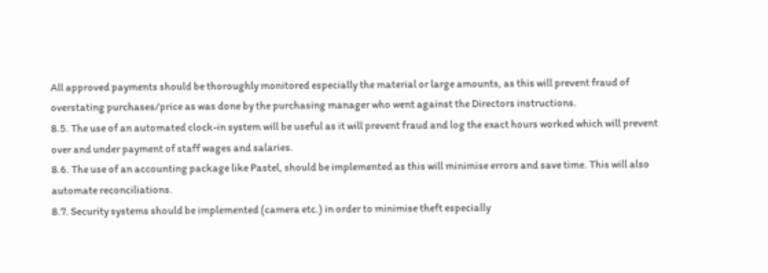All approved payments should be thoroughly monitored especially the material or large amounts, as this will prevent fraud of overstating purchases/price as was done by the purchasing manager who went against the Directors instructions.
8.5. The use of an automated clock-in system will be useful as it will prevent fraud and log the exact hours worked which will prevent over and under payment of staff wages and salaries.
8.6. The use of an accounting package like Pastel, should be implemented as this will minimise errors and save time. This will also automate reconciliations.
8.7. Security systems should be implemented (camera etc.) in order to minimise theft especially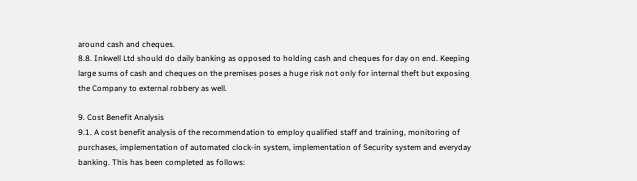around cash and cheques.
8.8. Inkwell Ltd should do daily banking as opposed to holding cash and cheques for day on end. Keeping large sums of cash and cheques on the premises poses a huge risk not only for internal theft but exposing the Company to external robbery as well.

9. Cost Benefit Analysis
9.1. A cost benefit analysis of the recommendation to employ qualified staff and training, monitoring of purchases, implementation of automated clock-in system, implementation of Security system and everyday banking. This has been completed as follows: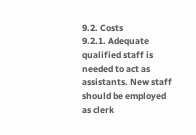9.2. Costs
9.2.1. Adequate qualified staff is needed to act as assistants. New staff should be employed as clerk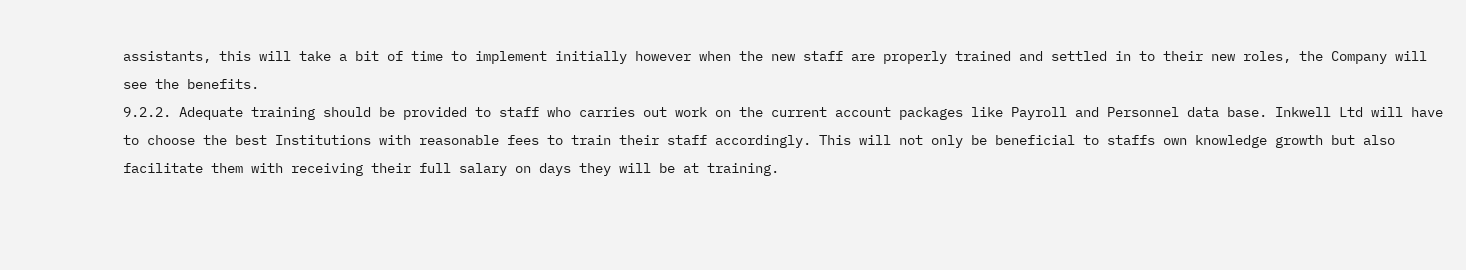assistants, this will take a bit of time to implement initially however when the new staff are properly trained and settled in to their new roles, the Company will see the benefits.
9.2.2. Adequate training should be provided to staff who carries out work on the current account packages like Payroll and Personnel data base. Inkwell Ltd will have to choose the best Institutions with reasonable fees to train their staff accordingly. This will not only be beneficial to staffs own knowledge growth but also facilitate them with receiving their full salary on days they will be at training.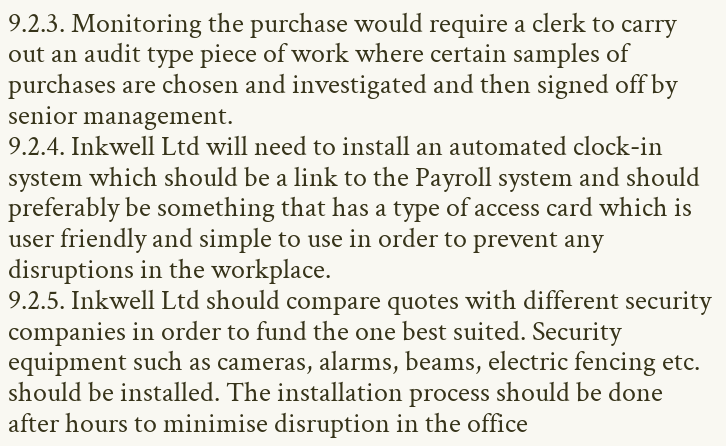9.2.3. Monitoring the purchase would require a clerk to carry out an audit type piece of work where certain samples of purchases are chosen and investigated and then signed off by senior management.
9.2.4. Inkwell Ltd will need to install an automated clock-in system which should be a link to the Payroll system and should preferably be something that has a type of access card which is user friendly and simple to use in order to prevent any disruptions in the workplace.
9.2.5. Inkwell Ltd should compare quotes with different security companies in order to fund the one best suited. Security equipment such as cameras, alarms, beams, electric fencing etc. should be installed. The installation process should be done after hours to minimise disruption in the office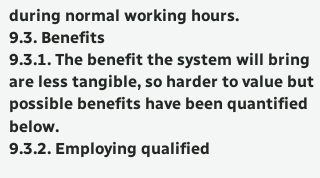during normal working hours.
9.3. Benefits
9.3.1. The benefit the system will bring are less tangible, so harder to value but possible benefits have been quantified below.
9.3.2. Employing qualified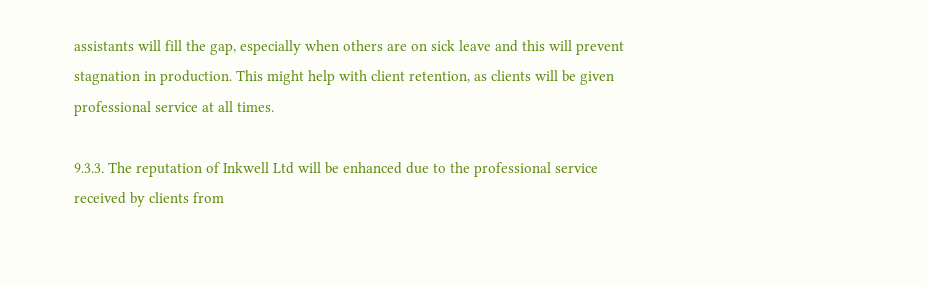assistants will fill the gap, especially when others are on sick leave and this will prevent stagnation in production. This might help with client retention, as clients will be given professional service at all times.

9.3.3. The reputation of Inkwell Ltd will be enhanced due to the professional service received by clients from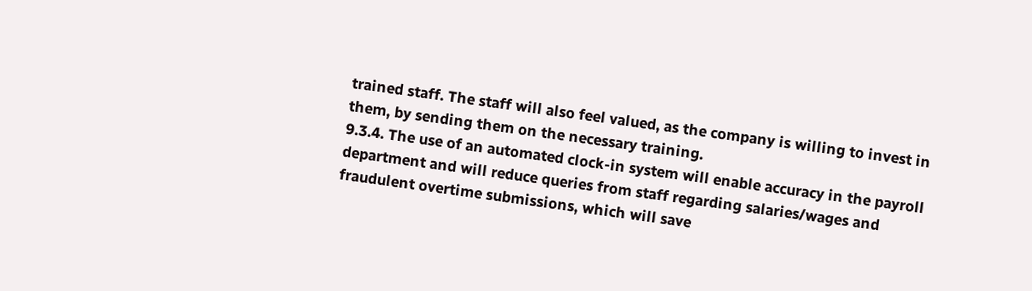trained staff. The staff will also feel valued, as the company is willing to invest in them, by sending them on the necessary training.
9.3.4. The use of an automated clock-in system will enable accuracy in the payroll department and will reduce queries from staff regarding salaries/wages and fraudulent overtime submissions, which will save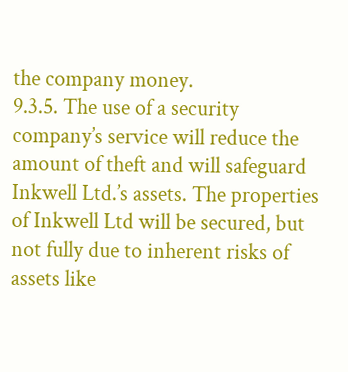the company money.
9.3.5. The use of a security company’s service will reduce the amount of theft and will safeguard Inkwell Ltd.’s assets. The properties of Inkwell Ltd will be secured, but not fully due to inherent risks of assets like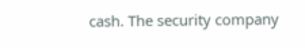cash. The security company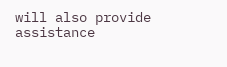will also provide assistance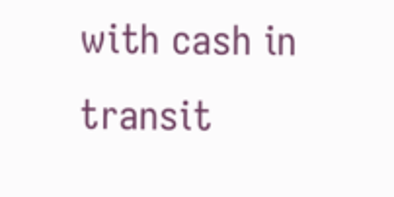with cash in transit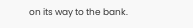on its way to the bank.